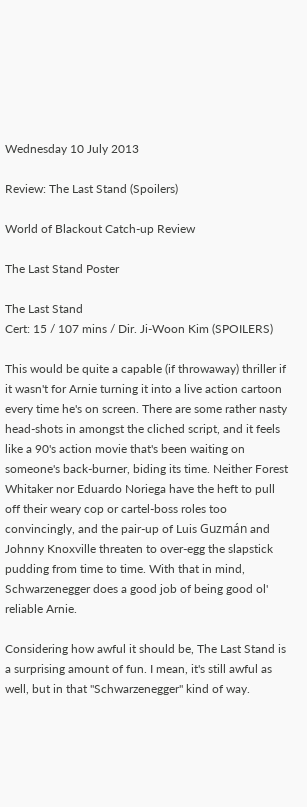Wednesday 10 July 2013

Review: The Last Stand (Spoilers)

World of Blackout Catch-up Review

The Last Stand Poster

The Last Stand
Cert: 15 / 107 mins / Dir. Ji-Woon Kim (SPOILERS)

This would be quite a capable (if throwaway) thriller if it wasn't for Arnie turning it into a live action cartoon every time he's on screen. There are some rather nasty head-shots in amongst the cliched script, and it feels like a 90's action movie that's been waiting on someone's back-burner, biding its time. Neither Forest Whitaker nor Eduardo Noriega have the heft to pull off their weary cop or cartel-boss roles too convincingly, and the pair-up of Luis Guzmán and Johnny Knoxville threaten to over-egg the slapstick pudding from time to time. With that in mind, Schwarzenegger does a good job of being good ol' reliable Arnie.

Considering how awful it should be, The Last Stand is a surprising amount of fun. I mean, it's still awful as well, but in that "Schwarzenegger" kind of way.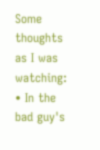Some thoughts as I was watching:
• In the bad guy's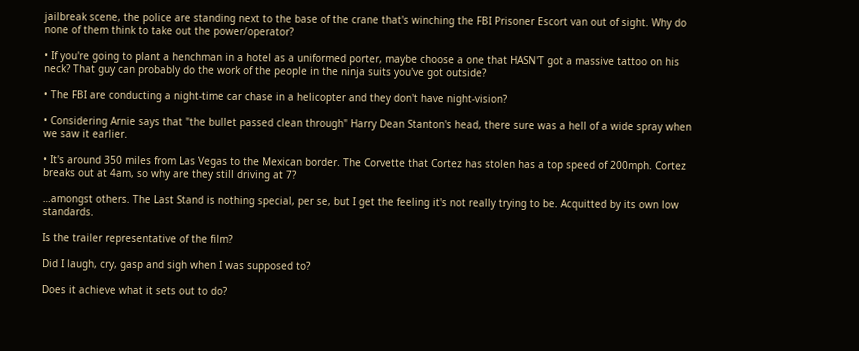jailbreak scene, the police are standing next to the base of the crane that's winching the FBI Prisoner Escort van out of sight. Why do none of them think to take out the power/operator?

• If you're going to plant a henchman in a hotel as a uniformed porter, maybe choose a one that HASN'T got a massive tattoo on his neck? That guy can probably do the work of the people in the ninja suits you've got outside?

• The FBI are conducting a night-time car chase in a helicopter and they don't have night-vision?

• Considering Arnie says that "the bullet passed clean through" Harry Dean Stanton's head, there sure was a hell of a wide spray when we saw it earlier.

• It's around 350 miles from Las Vegas to the Mexican border. The Corvette that Cortez has stolen has a top speed of 200mph. Cortez breaks out at 4am, so why are they still driving at 7?

…amongst others. The Last Stand is nothing special, per se, but I get the feeling it's not really trying to be. Acquitted by its own low standards.

Is the trailer representative of the film?

Did I laugh, cry, gasp and sigh when I was supposed to?

Does it achieve what it sets out to do?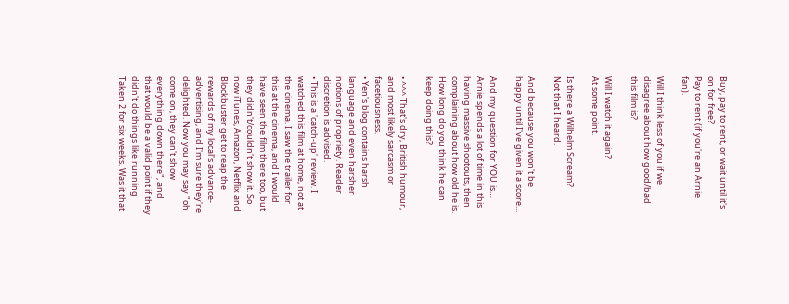Buy, pay to rent, or wait until it's on for free?
Pay to rent (if you're an Arnie fan).

Will I think less of you if we disagree about how good/bad this film is?

Will I watch it again?
At some point.

Is there a Wilhelm Scream?
Not that I heard.

And because you won't be happy until I've given it a score...

And my question for YOU is…
Arnie spends a lot of time in this having massive shootouts, then complaining about how old he is. How long do you think he can keep doing this?

• ^^^ That's dry, British humour, and most likely sarcasm or facetiousness.
• Yen's blog contains harsh language and even harsher notions of propriety. Reader discretion is advised.
• This is a 'catch-up' review. I watched this film at home, not at the cinema. I saw the trailer for this at the cinema, and I would have seen the film there too, but they didn't/couldn't show it. So now iTunes, Amazon, Netflix and Blockbuster get to reap the rewards of my local's advance-advertising, and I'm sure they're delighted. Now you may say "oh come on, they can't show everything down there", and that would be a valid point if they didn't do things like running Taken 2 for six weeks. Was it that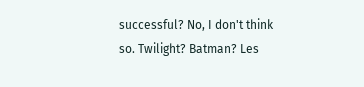successful? No, I don't think so. Twilight? Batman? Les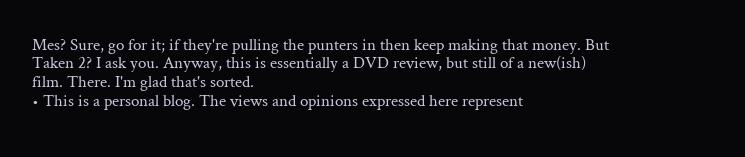Mes? Sure, go for it; if they're pulling the punters in then keep making that money. But Taken 2? I ask you. Anyway, this is essentially a DVD review, but still of a new(ish) film. There. I'm glad that's sorted.
• This is a personal blog. The views and opinions expressed here represent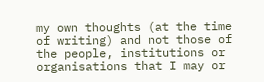my own thoughts (at the time of writing) and not those of the people, institutions or organisations that I may or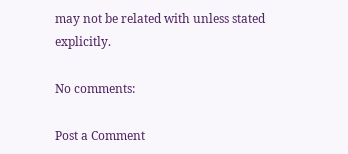may not be related with unless stated explicitly.

No comments:

Post a Comment